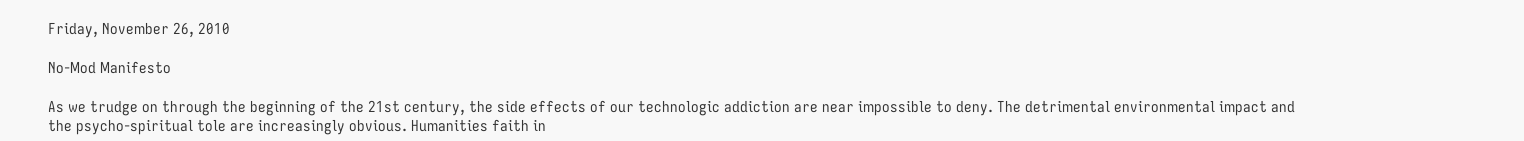Friday, November 26, 2010

No-Mod Manifesto

As we trudge on through the beginning of the 21st century, the side effects of our technologic addiction are near impossible to deny. The detrimental environmental impact and the psycho-spiritual tole are increasingly obvious. Humanities faith in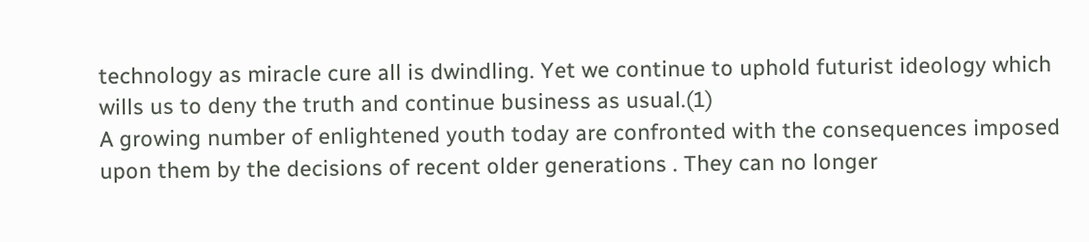technology as miracle cure all is dwindling. Yet we continue to uphold futurist ideology which wills us to deny the truth and continue business as usual.(1)
A growing number of enlightened youth today are confronted with the consequences imposed upon them by the decisions of recent older generations . They can no longer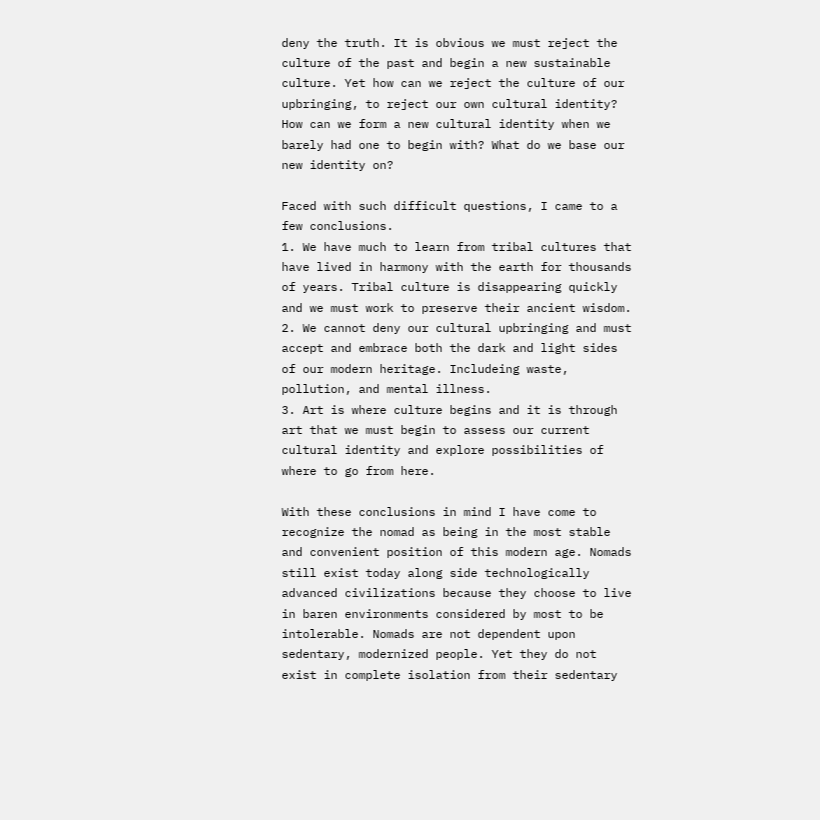deny the truth. It is obvious we must reject the culture of the past and begin a new sustainable culture. Yet how can we reject the culture of our upbringing, to reject our own cultural identity? How can we form a new cultural identity when we barely had one to begin with? What do we base our new identity on?

Faced with such difficult questions, I came to a few conclusions.
1. We have much to learn from tribal cultures that have lived in harmony with the earth for thousands of years. Tribal culture is disappearing quickly and we must work to preserve their ancient wisdom.
2. We cannot deny our cultural upbringing and must accept and embrace both the dark and light sides of our modern heritage. Includeing waste, pollution, and mental illness.
3. Art is where culture begins and it is through art that we must begin to assess our current cultural identity and explore possibilities of where to go from here.

With these conclusions in mind I have come to recognize the nomad as being in the most stable and convenient position of this modern age. Nomads still exist today along side technologically advanced civilizations because they choose to live in baren environments considered by most to be intolerable. Nomads are not dependent upon sedentary, modernized people. Yet they do not exist in complete isolation from their sedentary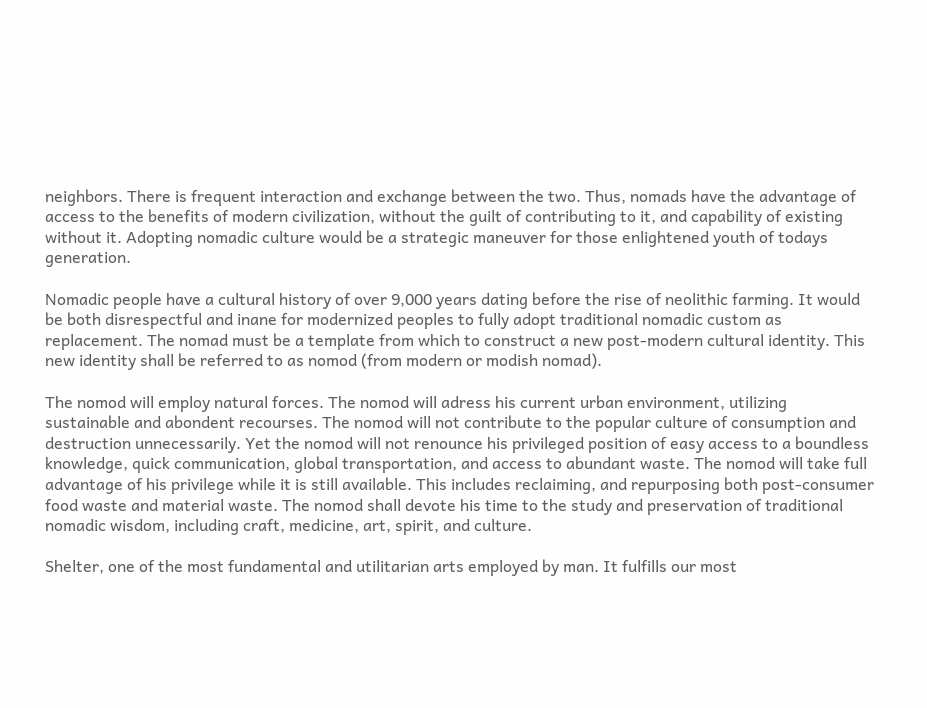neighbors. There is frequent interaction and exchange between the two. Thus, nomads have the advantage of access to the benefits of modern civilization, without the guilt of contributing to it, and capability of existing without it. Adopting nomadic culture would be a strategic maneuver for those enlightened youth of todays generation.

Nomadic people have a cultural history of over 9,000 years dating before the rise of neolithic farming. It would be both disrespectful and inane for modernized peoples to fully adopt traditional nomadic custom as replacement. The nomad must be a template from which to construct a new post-modern cultural identity. This new identity shall be referred to as nomod (from modern or modish nomad).

The nomod will employ natural forces. The nomod will adress his current urban environment, utilizing sustainable and abondent recourses. The nomod will not contribute to the popular culture of consumption and destruction unnecessarily. Yet the nomod will not renounce his privileged position of easy access to a boundless knowledge, quick communication, global transportation, and access to abundant waste. The nomod will take full advantage of his privilege while it is still available. This includes reclaiming, and repurposing both post-consumer food waste and material waste. The nomod shall devote his time to the study and preservation of traditional nomadic wisdom, including craft, medicine, art, spirit, and culture.

Shelter, one of the most fundamental and utilitarian arts employed by man. It fulfills our most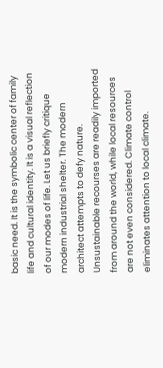basic need. It is the symbolic center of family life and cultural identity. It is a visual reflection of our modes of life. Let us briefly critique modern industrial shelter. The modern architect attempts to defy nature. Unsustainable recourses are readily imported from around the world, while local resources are not even considered. Climate control eliminates attention to local climate.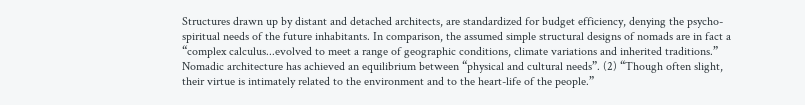Structures drawn up by distant and detached architects, are standardized for budget efficiency, denying the psycho-spiritual needs of the future inhabitants. In comparison, the assumed simple structural designs of nomads are in fact a “complex calculus...evolved to meet a range of geographic conditions, climate variations and inherited traditions.” Nomadic architecture has achieved an equilibrium between “physical and cultural needs”. (2) “Though often slight, their virtue is intimately related to the environment and to the heart-life of the people.”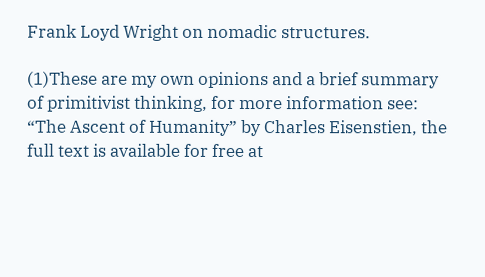Frank Loyd Wright on nomadic structures.

(1)These are my own opinions and a brief summary of primitivist thinking, for more information see: “The Ascent of Humanity” by Charles Eisenstien, the full text is available for free at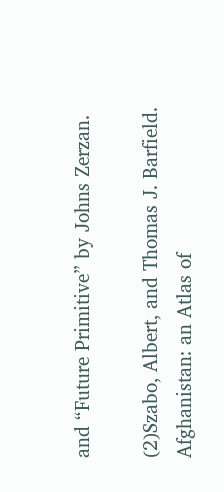and “Future Primitive” by Johns Zerzan.

(2)Szabo, Albert, and Thomas J. Barfield. Afghanistan: an Atlas of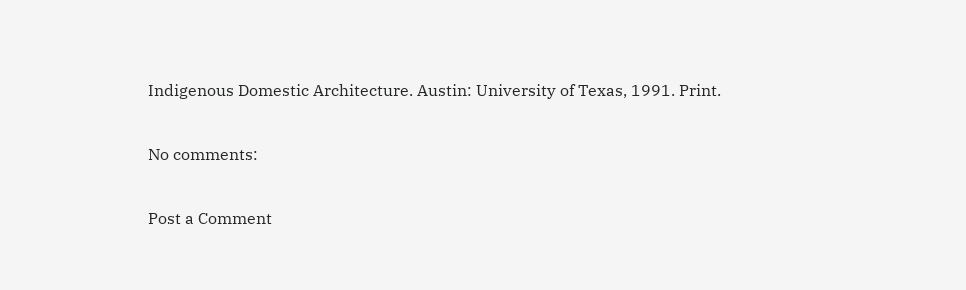Indigenous Domestic Architecture. Austin: University of Texas, 1991. Print.

No comments:

Post a Comment